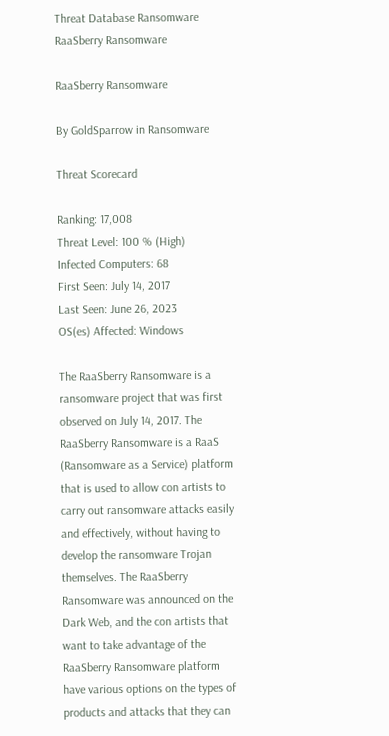Threat Database Ransomware RaaSberry Ransomware

RaaSberry Ransomware

By GoldSparrow in Ransomware

Threat Scorecard

Ranking: 17,008
Threat Level: 100 % (High)
Infected Computers: 68
First Seen: July 14, 2017
Last Seen: June 26, 2023
OS(es) Affected: Windows

The RaaSberry Ransomware is a ransomware project that was first observed on July 14, 2017. The RaaSberry Ransomware is a RaaS (Ransomware as a Service) platform that is used to allow con artists to carry out ransomware attacks easily and effectively, without having to develop the ransomware Trojan themselves. The RaaSberry Ransomware was announced on the Dark Web, and the con artists that want to take advantage of the RaaSberry Ransomware platform have various options on the types of products and attacks that they can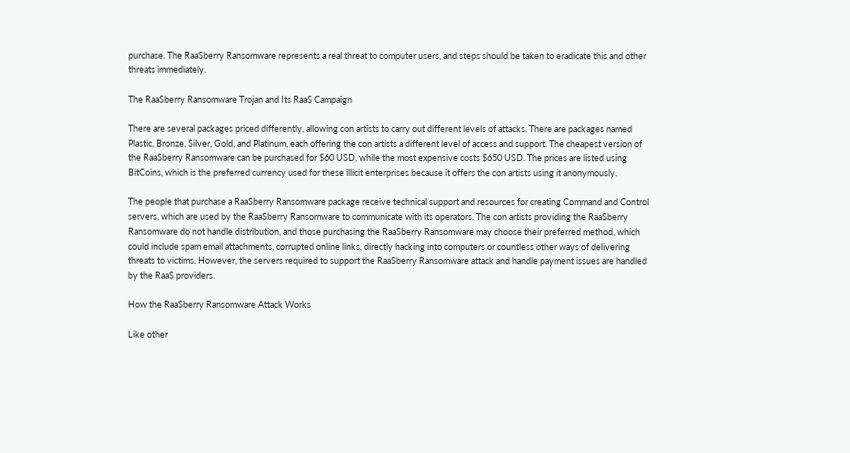purchase. The RaaSberry Ransomware represents a real threat to computer users, and steps should be taken to eradicate this and other threats immediately.

The RaaSberry Ransomware Trojan and Its RaaS Campaign

There are several packages priced differently, allowing con artists to carry out different levels of attacks. There are packages named Plastic, Bronze, Silver, Gold, and Platinum, each offering the con artists a different level of access and support. The cheapest version of the RaaSberry Ransomware can be purchased for $60 USD, while the most expensive costs $650 USD. The prices are listed using BitCoins, which is the preferred currency used for these illicit enterprises because it offers the con artists using it anonymously.

The people that purchase a RaaSberry Ransomware package receive technical support and resources for creating Command and Control servers, which are used by the RaaSberry Ransomware to communicate with its operators. The con artists providing the RaaSberry Ransomware do not handle distribution, and those purchasing the RaaSberry Ransomware may choose their preferred method, which could include spam email attachments, corrupted online links, directly hacking into computers or countless other ways of delivering threats to victims. However, the servers required to support the RaaSberry Ransomware attack and handle payment issues are handled by the RaaS providers.

How the RaaSberry Ransomware Attack Works

Like other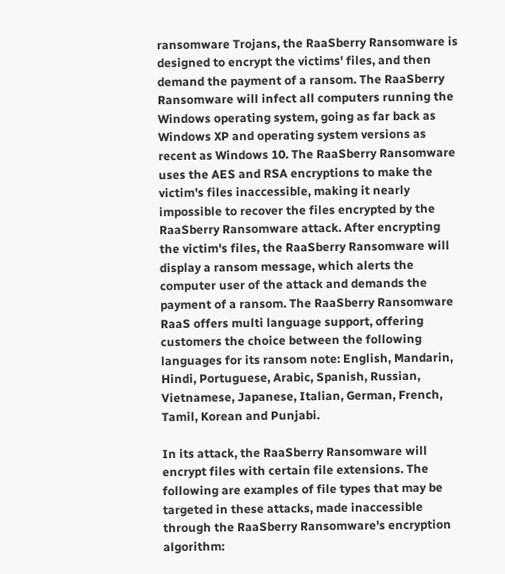ransomware Trojans, the RaaSberry Ransomware is designed to encrypt the victims' files, and then demand the payment of a ransom. The RaaSberry Ransomware will infect all computers running the Windows operating system, going as far back as Windows XP and operating system versions as recent as Windows 10. The RaaSberry Ransomware uses the AES and RSA encryptions to make the victim's files inaccessible, making it nearly impossible to recover the files encrypted by the RaaSberry Ransomware attack. After encrypting the victim's files, the RaaSberry Ransomware will display a ransom message, which alerts the computer user of the attack and demands the payment of a ransom. The RaaSberry Ransomware RaaS offers multi language support, offering customers the choice between the following languages for its ransom note: English, Mandarin, Hindi, Portuguese, Arabic, Spanish, Russian, Vietnamese, Japanese, Italian, German, French, Tamil, Korean and Punjabi.

In its attack, the RaaSberry Ransomware will encrypt files with certain file extensions. The following are examples of file types that may be targeted in these attacks, made inaccessible through the RaaSberry Ransomware's encryption algorithm: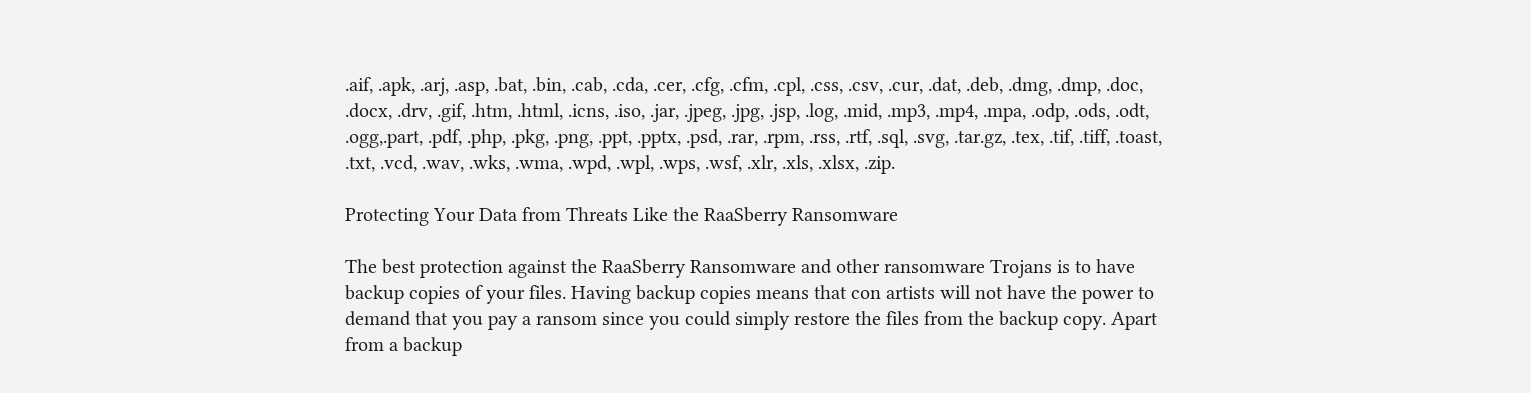.aif, .apk, .arj, .asp, .bat, .bin, .cab, .cda, .cer, .cfg, .cfm, .cpl, .css, .csv, .cur, .dat, .deb, .dmg, .dmp, .doc, .docx, .drv, .gif, .htm, .html, .icns, .iso, .jar, .jpeg, .jpg, .jsp, .log, .mid, .mp3, .mp4, .mpa, .odp, .ods, .odt, .ogg,.part, .pdf, .php, .pkg, .png, .ppt, .pptx, .psd, .rar, .rpm, .rss, .rtf, .sql, .svg, .tar.gz, .tex, .tif, .tiff, .toast, .txt, .vcd, .wav, .wks, .wma, .wpd, .wpl, .wps, .wsf, .xlr, .xls, .xlsx, .zip.

Protecting Your Data from Threats Like the RaaSberry Ransomware

The best protection against the RaaSberry Ransomware and other ransomware Trojans is to have backup copies of your files. Having backup copies means that con artists will not have the power to demand that you pay a ransom since you could simply restore the files from the backup copy. Apart from a backup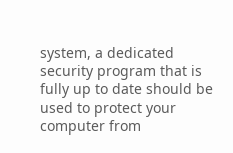system, a dedicated security program that is fully up to date should be used to protect your computer from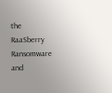the RaaSberry Ransomware and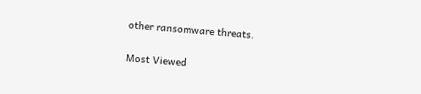other ransomware threats.


Most Viewed